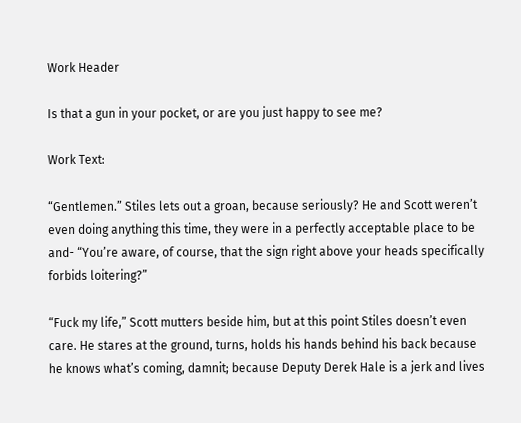Work Header

Is that a gun in your pocket, or are you just happy to see me?

Work Text:

“Gentlemen.” Stiles lets out a groan, because seriously? He and Scott weren’t even doing anything this time, they were in a perfectly acceptable place to be and- “You’re aware, of course, that the sign right above your heads specifically forbids loitering?”

“Fuck my life,” Scott mutters beside him, but at this point Stiles doesn’t even care. He stares at the ground, turns, holds his hands behind his back because he knows what’s coming, damnit; because Deputy Derek Hale is a jerk and lives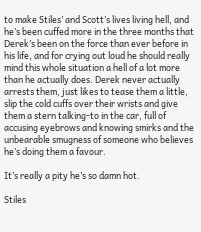to make Stiles’ and Scott’s lives living hell, and he’s been cuffed more in the three months that Derek’s been on the force than ever before in his life, and for crying out loud he should really mind this whole situation a hell of a lot more than he actually does. Derek never actually arrests them, just likes to tease them a little, slip the cold cuffs over their wrists and give them a stern talking-to in the car, full of accusing eyebrows and knowing smirks and the unbearable smugness of someone who believes he’s doing them a favour.

It’s really a pity he’s so damn hot.

Stiles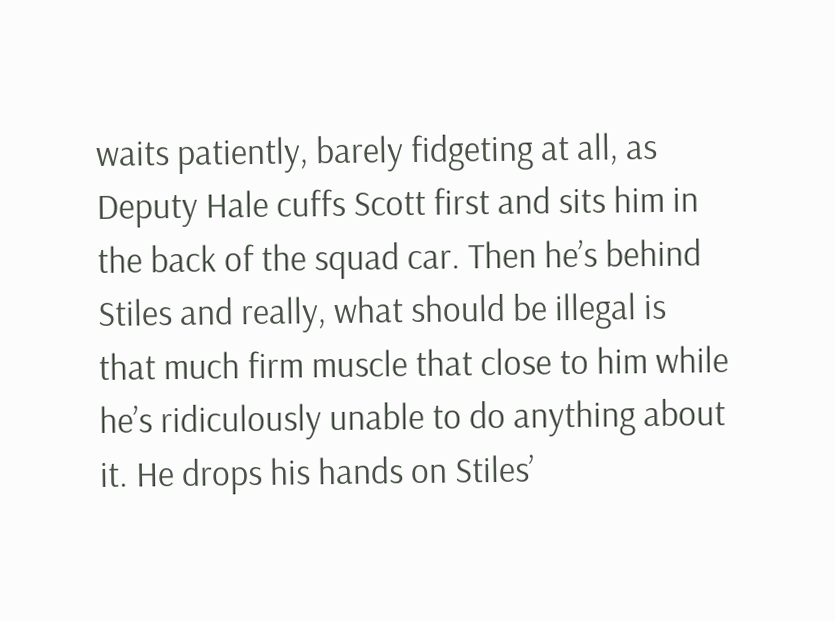waits patiently, barely fidgeting at all, as Deputy Hale cuffs Scott first and sits him in the back of the squad car. Then he’s behind Stiles and really, what should be illegal is that much firm muscle that close to him while he’s ridiculously unable to do anything about it. He drops his hands on Stiles’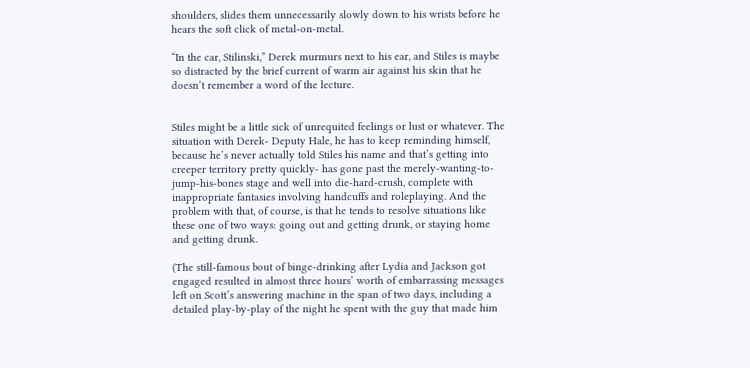shoulders, slides them unnecessarily slowly down to his wrists before he hears the soft click of metal-on-metal.

“In the car, Stilinski,” Derek murmurs next to his ear, and Stiles is maybe so distracted by the brief current of warm air against his skin that he doesn’t remember a word of the lecture.


Stiles might be a little sick of unrequited feelings or lust or whatever. The situation with Derek- Deputy Hale, he has to keep reminding himself, because he’s never actually told Stiles his name and that’s getting into creeper territory pretty quickly- has gone past the merely-wanting-to-jump-his-bones stage and well into die-hard-crush, complete with inappropriate fantasies involving handcuffs and roleplaying. And the problem with that, of course, is that he tends to resolve situations like these one of two ways: going out and getting drunk, or staying home and getting drunk.

(The still-famous bout of binge-drinking after Lydia and Jackson got engaged resulted in almost three hours’ worth of embarrassing messages left on Scott’s answering machine in the span of two days, including a detailed play-by-play of the night he spent with the guy that made him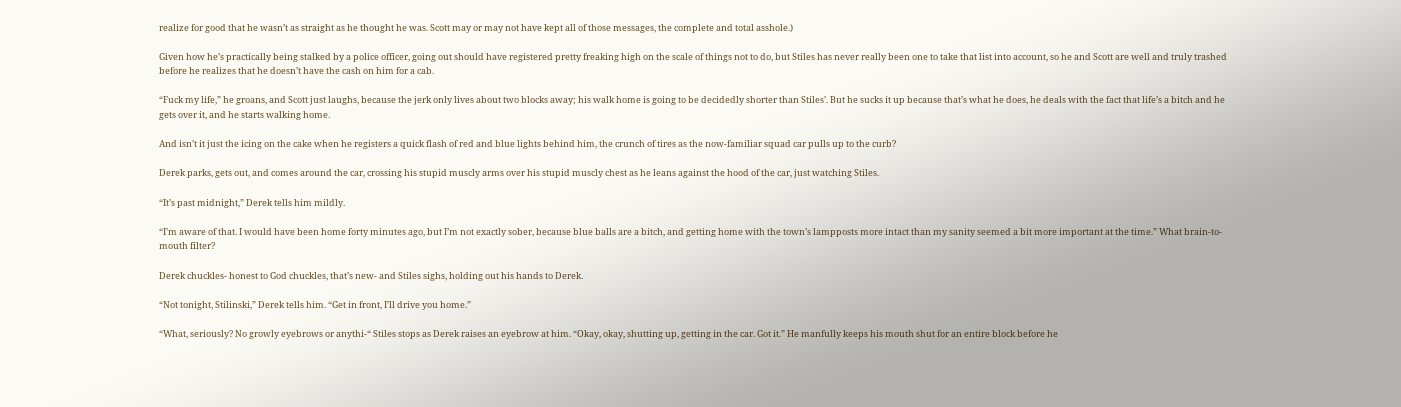realize for good that he wasn’t as straight as he thought he was. Scott may or may not have kept all of those messages, the complete and total asshole.)

Given how he’s practically being stalked by a police officer, going out should have registered pretty freaking high on the scale of things not to do, but Stiles has never really been one to take that list into account, so he and Scott are well and truly trashed before he realizes that he doesn’t have the cash on him for a cab.

“Fuck my life,” he groans, and Scott just laughs, because the jerk only lives about two blocks away; his walk home is going to be decidedly shorter than Stiles’. But he sucks it up because that’s what he does, he deals with the fact that life’s a bitch and he gets over it, and he starts walking home.

And isn’t it just the icing on the cake when he registers a quick flash of red and blue lights behind him, the crunch of tires as the now-familiar squad car pulls up to the curb?

Derek parks, gets out, and comes around the car, crossing his stupid muscly arms over his stupid muscly chest as he leans against the hood of the car, just watching Stiles.

“It’s past midnight,” Derek tells him mildly.

“I’m aware of that. I would have been home forty minutes ago, but I’m not exactly sober, because blue balls are a bitch, and getting home with the town’s lampposts more intact than my sanity seemed a bit more important at the time.” What brain-to-mouth filter?

Derek chuckles- honest to God chuckles, that’s new- and Stiles sighs, holding out his hands to Derek.

“Not tonight, Stilinski,” Derek tells him. “Get in front, I’ll drive you home.”

“What, seriously? No growly eyebrows or anythi-“ Stiles stops as Derek raises an eyebrow at him. “Okay, okay, shutting up, getting in the car. Got it.” He manfully keeps his mouth shut for an entire block before he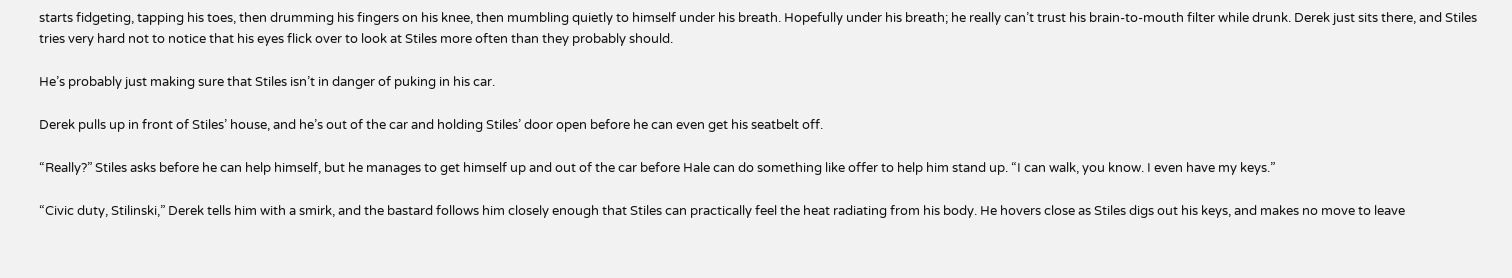starts fidgeting, tapping his toes, then drumming his fingers on his knee, then mumbling quietly to himself under his breath. Hopefully under his breath; he really can’t trust his brain-to-mouth filter while drunk. Derek just sits there, and Stiles tries very hard not to notice that his eyes flick over to look at Stiles more often than they probably should.

He’s probably just making sure that Stiles isn’t in danger of puking in his car.

Derek pulls up in front of Stiles’ house, and he’s out of the car and holding Stiles’ door open before he can even get his seatbelt off.

“Really?” Stiles asks before he can help himself, but he manages to get himself up and out of the car before Hale can do something like offer to help him stand up. “I can walk, you know. I even have my keys.”

“Civic duty, Stilinski,” Derek tells him with a smirk, and the bastard follows him closely enough that Stiles can practically feel the heat radiating from his body. He hovers close as Stiles digs out his keys, and makes no move to leave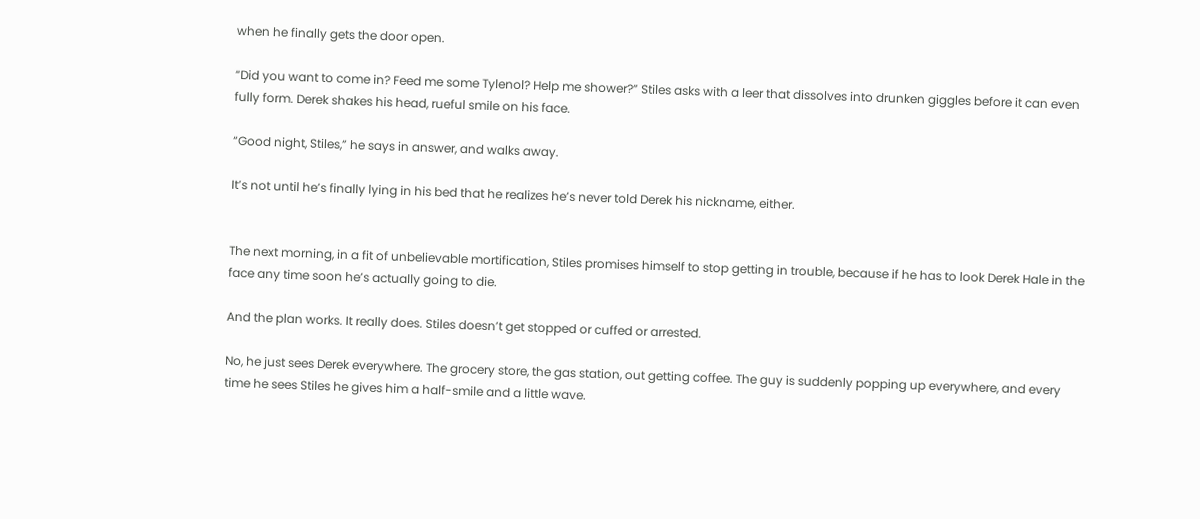when he finally gets the door open.

“Did you want to come in? Feed me some Tylenol? Help me shower?” Stiles asks with a leer that dissolves into drunken giggles before it can even fully form. Derek shakes his head, rueful smile on his face.

“Good night, Stiles,” he says in answer, and walks away.

It’s not until he’s finally lying in his bed that he realizes he’s never told Derek his nickname, either.


The next morning, in a fit of unbelievable mortification, Stiles promises himself to stop getting in trouble, because if he has to look Derek Hale in the face any time soon he’s actually going to die.

And the plan works. It really does. Stiles doesn’t get stopped or cuffed or arrested.

No, he just sees Derek everywhere. The grocery store, the gas station, out getting coffee. The guy is suddenly popping up everywhere, and every time he sees Stiles he gives him a half-smile and a little wave.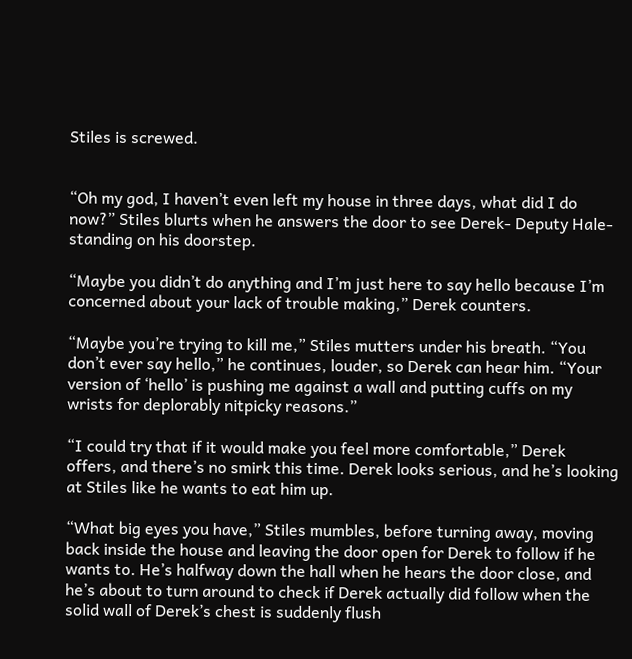Stiles is screwed.


“Oh my god, I haven’t even left my house in three days, what did I do now?” Stiles blurts when he answers the door to see Derek- Deputy Hale- standing on his doorstep.

“Maybe you didn’t do anything and I’m just here to say hello because I’m concerned about your lack of trouble making,” Derek counters.

“Maybe you’re trying to kill me,” Stiles mutters under his breath. “You don’t ever say hello,” he continues, louder, so Derek can hear him. “Your version of ‘hello’ is pushing me against a wall and putting cuffs on my wrists for deplorably nitpicky reasons.”

“I could try that if it would make you feel more comfortable,” Derek offers, and there’s no smirk this time. Derek looks serious, and he’s looking at Stiles like he wants to eat him up.

“What big eyes you have,” Stiles mumbles, before turning away, moving back inside the house and leaving the door open for Derek to follow if he wants to. He’s halfway down the hall when he hears the door close, and he’s about to turn around to check if Derek actually did follow when the solid wall of Derek’s chest is suddenly flush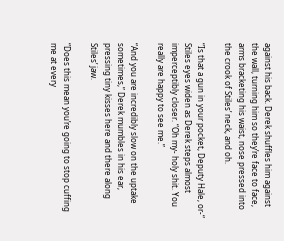against his back. Derek shuffles him against the wall, turning him so they’re face to face, arms bracketing his waist, nose pressed into the crook of Stiles’ neck, and oh.

“Is that a gun in your pocket, Deputy Hale, or-“ Stiles eyes widen as Derek steps almost imperceptibly closer. “Oh my- holy shit. You really are happy to see me.”

“And you are incredibly slow on the uptake sometimes,” Derek mumbles in his ear, pressing tiny kisses here and there along Stiles’ jaw.

“Does this mean you’re going to stop cuffing me at every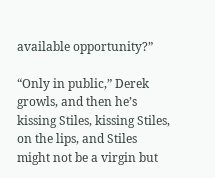available opportunity?”

“Only in public,” Derek growls, and then he’s kissing Stiles, kissing Stiles, on the lips, and Stiles might not be a virgin but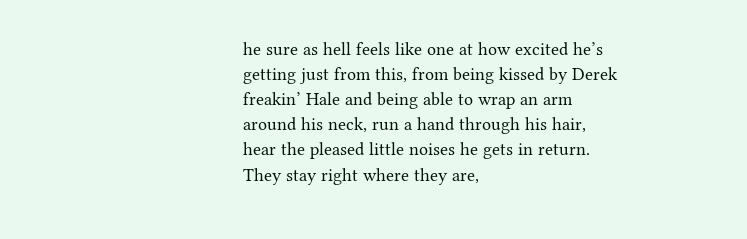he sure as hell feels like one at how excited he’s getting just from this, from being kissed by Derek freakin’ Hale and being able to wrap an arm around his neck, run a hand through his hair, hear the pleased little noises he gets in return. They stay right where they are,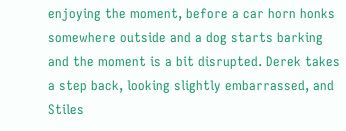enjoying the moment, before a car horn honks somewhere outside and a dog starts barking and the moment is a bit disrupted. Derek takes a step back, looking slightly embarrassed, and Stiles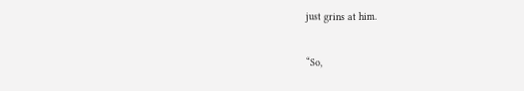just grins at him.

“So,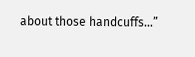about those handcuffs…”